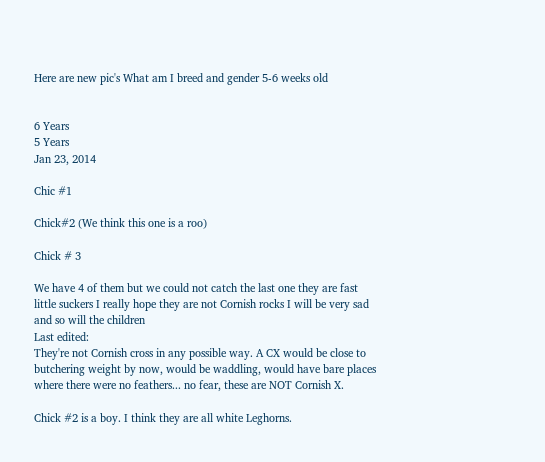Here are new pic's What am I breed and gender 5-6 weeks old


6 Years
5 Years
Jan 23, 2014

Chic #1

Chick#2 (We think this one is a roo)

Chick # 3

We have 4 of them but we could not catch the last one they are fast little suckers I really hope they are not Cornish rocks I will be very sad and so will the children
Last edited:
They're not Cornish cross in any possible way. A CX would be close to butchering weight by now, would be waddling, would have bare places where there were no feathers... no fear, these are NOT Cornish X.

Chick #2 is a boy. I think they are all white Leghorns.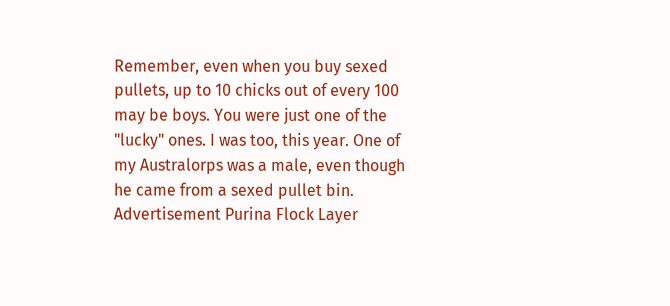Remember, even when you buy sexed pullets, up to 10 chicks out of every 100 may be boys. You were just one of the "lucky" ones. I was too, this year. One of my Australorps was a male, even though he came from a sexed pullet bin.
Advertisement Purina Flock Layer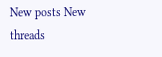New posts New threads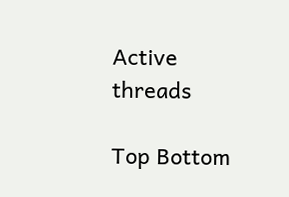Active threads

Top Bottom